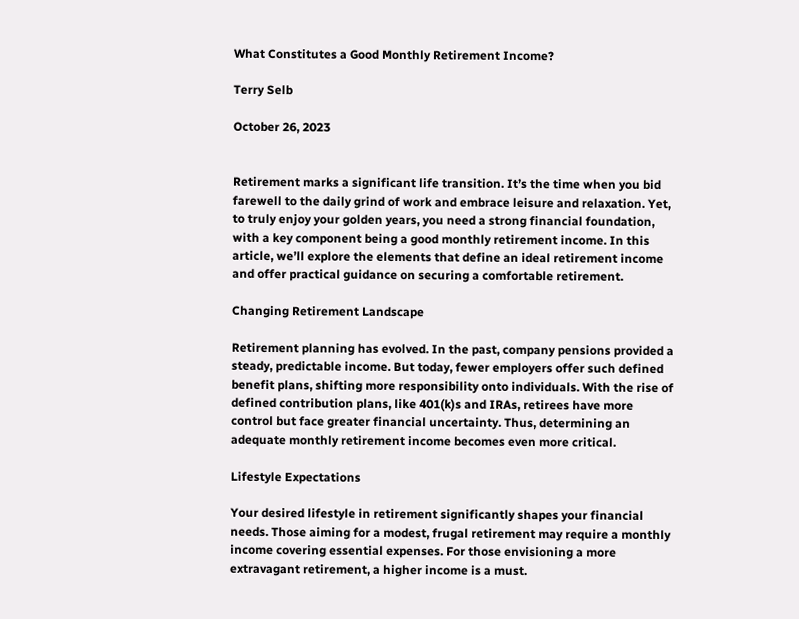What Constitutes a Good Monthly Retirement Income?

Terry Selb

October 26, 2023


Retirement marks a significant life transition. It’s the time when you bid farewell to the daily grind of work and embrace leisure and relaxation. Yet, to truly enjoy your golden years, you need a strong financial foundation, with a key component being a good monthly retirement income. In this article, we’ll explore the elements that define an ideal retirement income and offer practical guidance on securing a comfortable retirement.

Changing Retirement Landscape

Retirement planning has evolved. In the past, company pensions provided a steady, predictable income. But today, fewer employers offer such defined benefit plans, shifting more responsibility onto individuals. With the rise of defined contribution plans, like 401(k)s and IRAs, retirees have more control but face greater financial uncertainty. Thus, determining an adequate monthly retirement income becomes even more critical.

Lifestyle Expectations

Your desired lifestyle in retirement significantly shapes your financial needs. Those aiming for a modest, frugal retirement may require a monthly income covering essential expenses. For those envisioning a more extravagant retirement, a higher income is a must.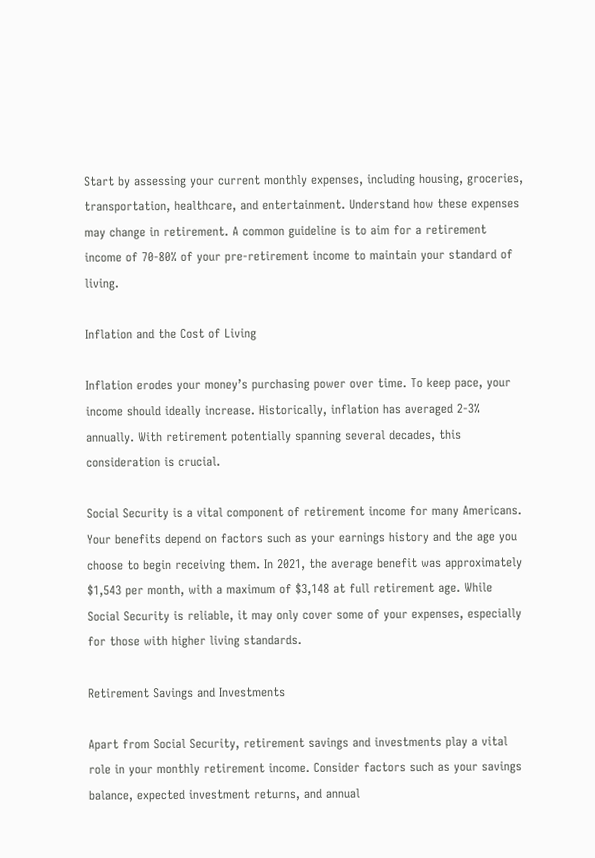Start by assessing your current monthly expenses, including housing, groceries, transportation, healthcare, and entertainment. Understand how these expenses may change in retirement. A common guideline is to aim for a retirement income of 70-80% of your pre-retirement income to maintain your standard of living.

Inflation and the Cost of Living

Inflation erodes your money’s purchasing power over time. To keep pace, your income should ideally increase. Historically, inflation has averaged 2-3% annually. With retirement potentially spanning several decades, this consideration is crucial.

Social Security is a vital component of retirement income for many Americans. Your benefits depend on factors such as your earnings history and the age you choose to begin receiving them. In 2021, the average benefit was approximately $1,543 per month, with a maximum of $3,148 at full retirement age. While Social Security is reliable, it may only cover some of your expenses, especially for those with higher living standards.

Retirement Savings and Investments

Apart from Social Security, retirement savings and investments play a vital role in your monthly retirement income. Consider factors such as your savings balance, expected investment returns, and annual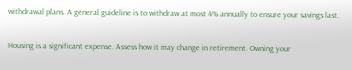withdrawal plans. A general guideline is to withdraw at most 4% annually to ensure your savings last.

Housing is a significant expense. Assess how it may change in retirement. Owning your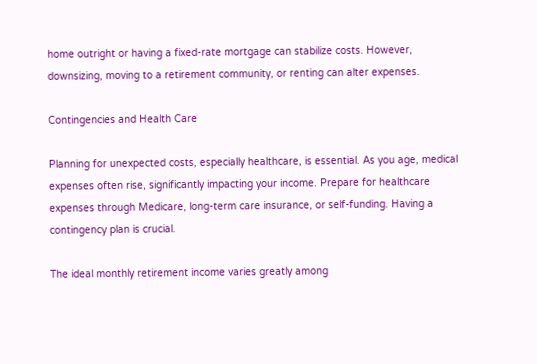home outright or having a fixed-rate mortgage can stabilize costs. However, downsizing, moving to a retirement community, or renting can alter expenses.

Contingencies and Health Care

Planning for unexpected costs, especially healthcare, is essential. As you age, medical expenses often rise, significantly impacting your income. Prepare for healthcare expenses through Medicare, long-term care insurance, or self-funding. Having a contingency plan is crucial.

The ideal monthly retirement income varies greatly among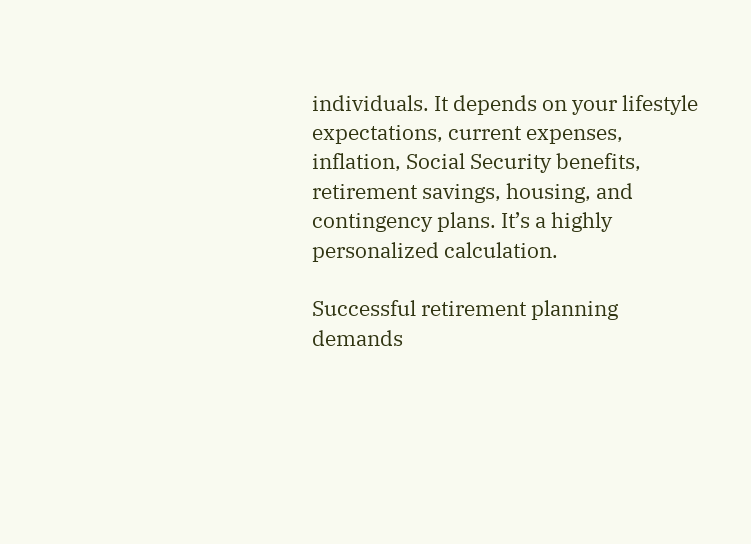individuals. It depends on your lifestyle expectations, current expenses, inflation, Social Security benefits, retirement savings, housing, and contingency plans. It’s a highly personalized calculation.

Successful retirement planning demands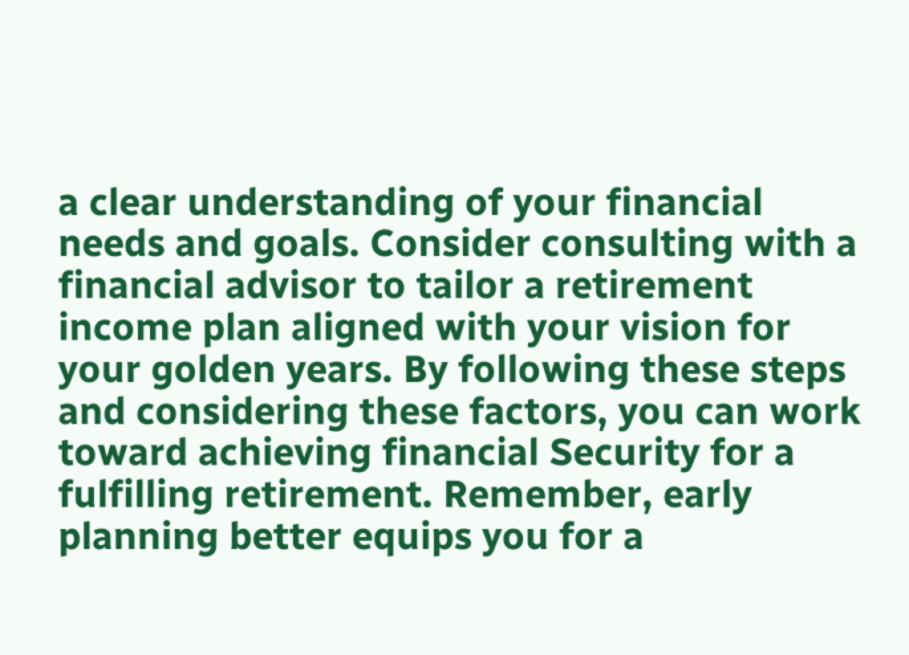a clear understanding of your financial needs and goals. Consider consulting with a financial advisor to tailor a retirement income plan aligned with your vision for your golden years. By following these steps and considering these factors, you can work toward achieving financial Security for a fulfilling retirement. Remember, early planning better equips you for a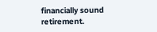financially sound retirement.